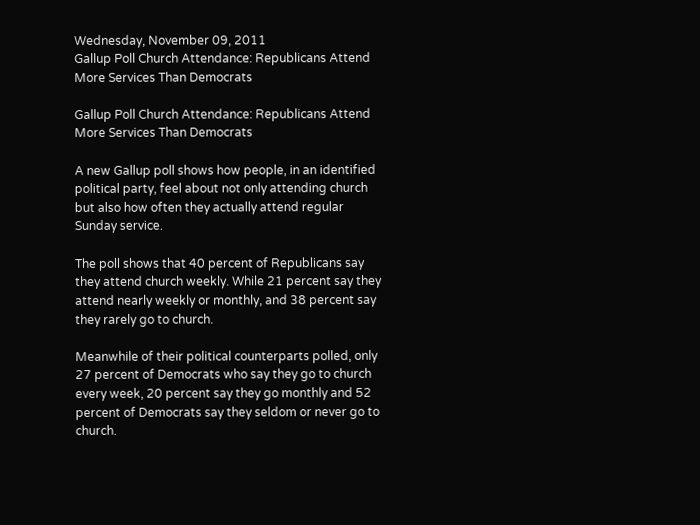Wednesday, November 09, 2011
Gallup Poll Church Attendance: Republicans Attend More Services Than Democrats

Gallup Poll Church Attendance: Republicans Attend More Services Than Democrats

A new Gallup poll shows how people, in an identified political party, feel about not only attending church but also how often they actually attend regular Sunday service.

The poll shows that 40 percent of Republicans say they attend church weekly. While 21 percent say they attend nearly weekly or monthly, and 38 percent say they rarely go to church.

Meanwhile of their political counterparts polled, only 27 percent of Democrats who say they go to church every week, 20 percent say they go monthly and 52 percent of Democrats say they seldom or never go to church.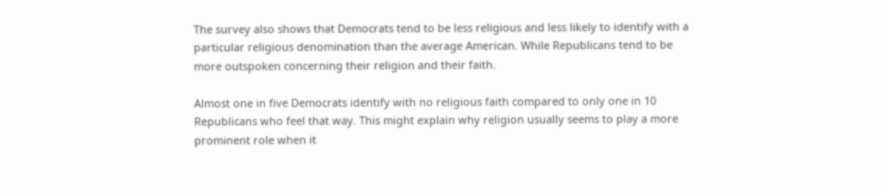The survey also shows that Democrats tend to be less religious and less likely to identify with a particular religious denomination than the average American. While Republicans tend to be more outspoken concerning their religion and their faith.

Almost one in five Democrats identify with no religious faith compared to only one in 10 Republicans who feel that way. This might explain why religion usually seems to play a more prominent role when it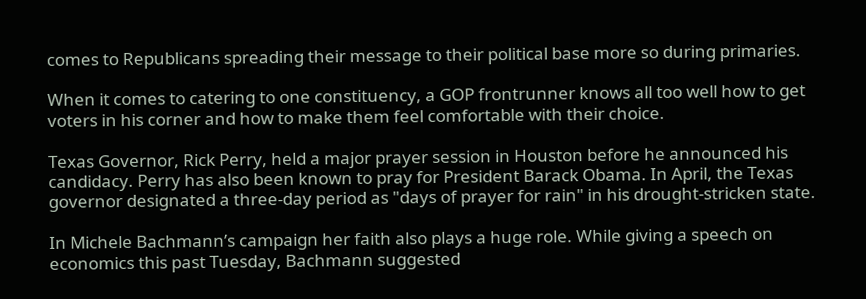comes to Republicans spreading their message to their political base more so during primaries.

When it comes to catering to one constituency, a GOP frontrunner knows all too well how to get voters in his corner and how to make them feel comfortable with their choice.

Texas Governor, Rick Perry, held a major prayer session in Houston before he announced his candidacy. Perry has also been known to pray for President Barack Obama. In April, the Texas governor designated a three-day period as "days of prayer for rain" in his drought-stricken state.

In Michele Bachmann’s campaign her faith also plays a huge role. While giving a speech on economics this past Tuesday, Bachmann suggested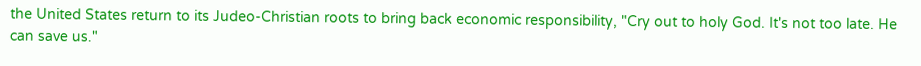the United States return to its Judeo-Christian roots to bring back economic responsibility, "Cry out to holy God. It's not too late. He can save us."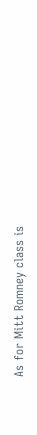As for Mitt Romney class is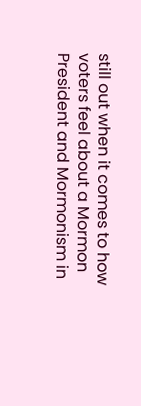still out when it comes to how voters feel about a Mormon President and Mormonism in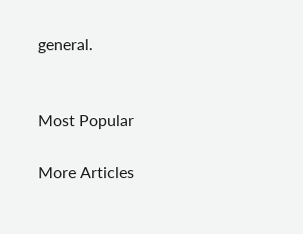general.


Most Popular

More Articles